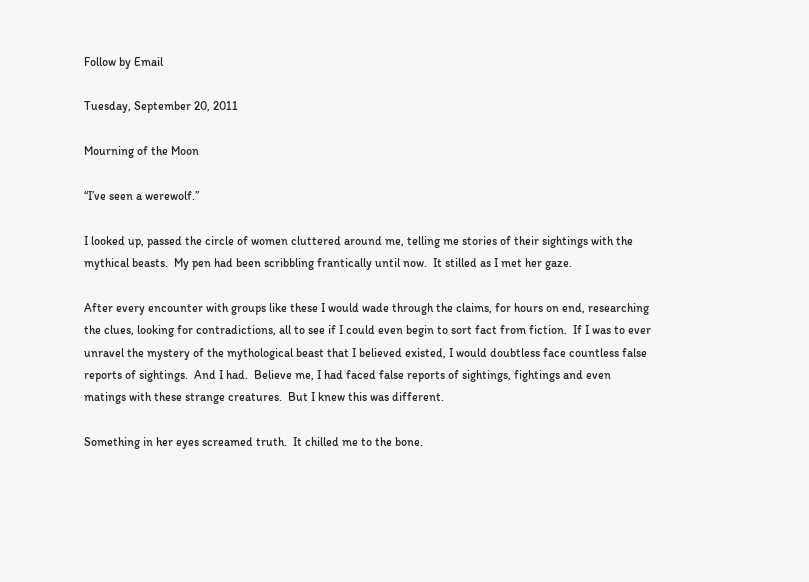Follow by Email

Tuesday, September 20, 2011

Mourning of the Moon

“I’ve seen a werewolf.”

I looked up, passed the circle of women cluttered around me, telling me stories of their sightings with the mythical beasts.  My pen had been scribbling frantically until now.  It stilled as I met her gaze.

After every encounter with groups like these I would wade through the claims, for hours on end, researching the clues, looking for contradictions, all to see if I could even begin to sort fact from fiction.  If I was to ever unravel the mystery of the mythological beast that I believed existed, I would doubtless face countless false reports of sightings.  And I had.  Believe me, I had faced false reports of sightings, fightings and even matings with these strange creatures.  But I knew this was different.

Something in her eyes screamed truth.  It chilled me to the bone.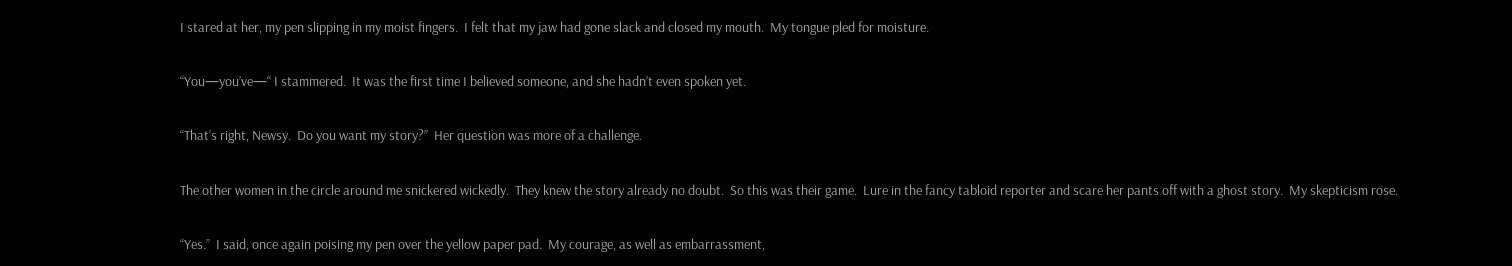I stared at her, my pen slipping in my moist fingers.  I felt that my jaw had gone slack and closed my mouth.  My tongue pled for moisture.

“You—you’ve—“ I stammered.  It was the first time I believed someone, and she hadn’t even spoken yet.

“That’s right, Newsy.  Do you want my story?”  Her question was more of a challenge.

The other women in the circle around me snickered wickedly.  They knew the story already no doubt.  So this was their game.  Lure in the fancy tabloid reporter and scare her pants off with a ghost story.  My skepticism rose.

“Yes.”  I said, once again poising my pen over the yellow paper pad.  My courage, as well as embarrassment,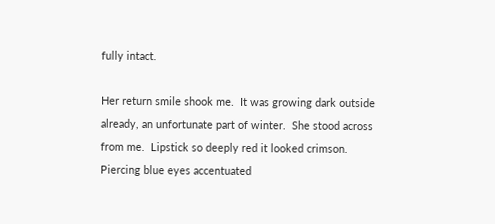fully intact.

Her return smile shook me.  It was growing dark outside already, an unfortunate part of winter.  She stood across from me.  Lipstick so deeply red it looked crimson.  Piercing blue eyes accentuated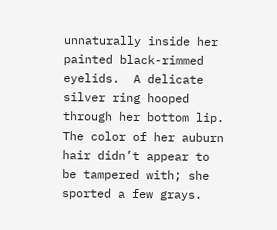unnaturally inside her painted black-rimmed eyelids.  A delicate silver ring hooped through her bottom lip.  The color of her auburn hair didn’t appear to be tampered with; she sported a few grays.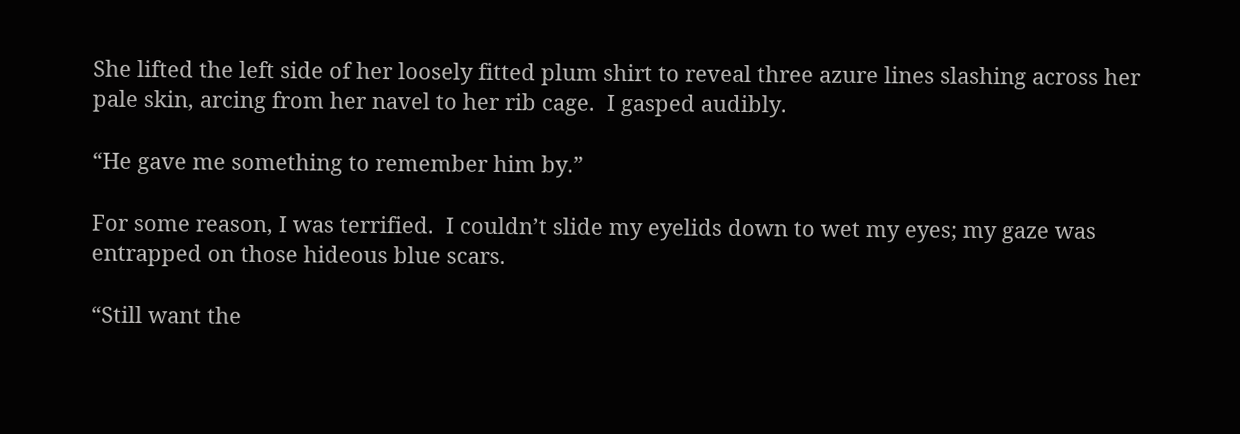She lifted the left side of her loosely fitted plum shirt to reveal three azure lines slashing across her pale skin, arcing from her navel to her rib cage.  I gasped audibly.

“He gave me something to remember him by.”

For some reason, I was terrified.  I couldn’t slide my eyelids down to wet my eyes; my gaze was entrapped on those hideous blue scars.

“Still want the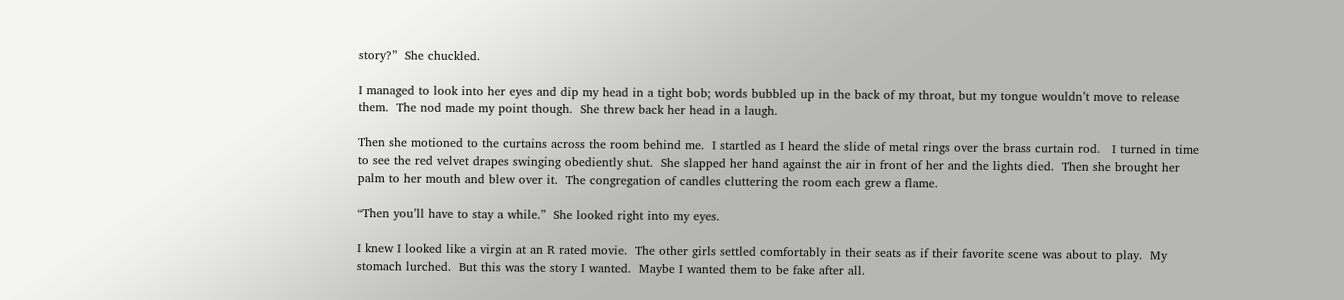story?”  She chuckled.

I managed to look into her eyes and dip my head in a tight bob; words bubbled up in the back of my throat, but my tongue wouldn’t move to release them.  The nod made my point though.  She threw back her head in a laugh.

Then she motioned to the curtains across the room behind me.  I startled as I heard the slide of metal rings over the brass curtain rod.   I turned in time to see the red velvet drapes swinging obediently shut.  She slapped her hand against the air in front of her and the lights died.  Then she brought her palm to her mouth and blew over it.  The congregation of candles cluttering the room each grew a flame.

“Then you’ll have to stay a while.”  She looked right into my eyes.

I knew I looked like a virgin at an R rated movie.  The other girls settled comfortably in their seats as if their favorite scene was about to play.  My stomach lurched.  But this was the story I wanted.  Maybe I wanted them to be fake after all.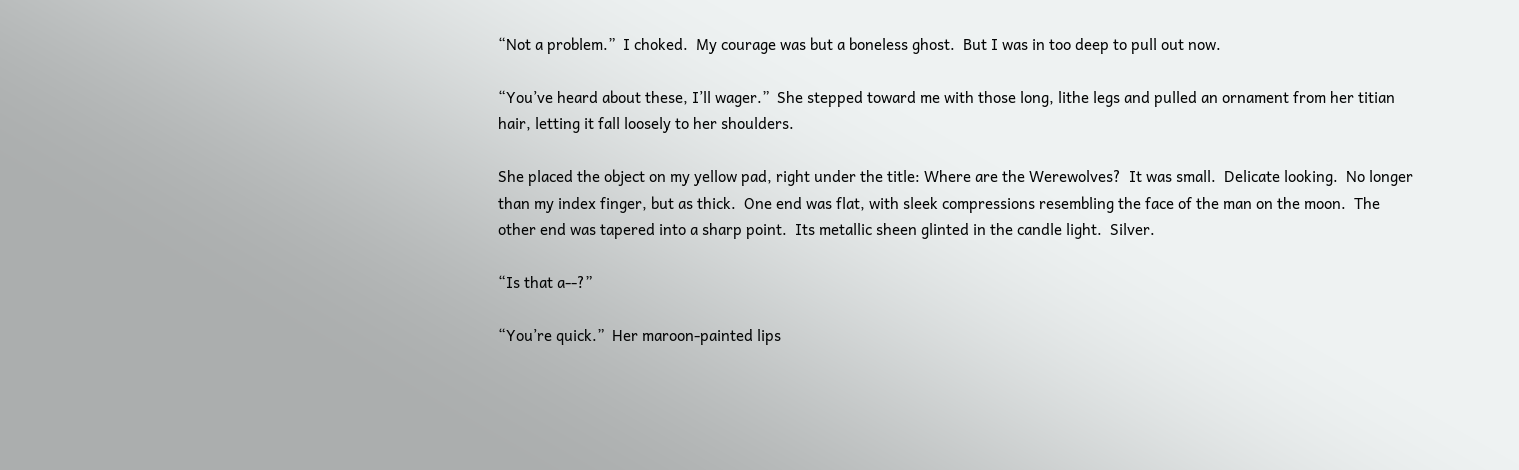“Not a problem.”  I choked.  My courage was but a boneless ghost.  But I was in too deep to pull out now.

“You’ve heard about these, I’ll wager.”  She stepped toward me with those long, lithe legs and pulled an ornament from her titian hair, letting it fall loosely to her shoulders.

She placed the object on my yellow pad, right under the title: Where are the Werewolves?  It was small.  Delicate looking.  No longer than my index finger, but as thick.  One end was flat, with sleek compressions resembling the face of the man on the moon.  The other end was tapered into a sharp point.  Its metallic sheen glinted in the candle light.  Silver.

“Is that a--?”

“You’re quick.”  Her maroon-painted lips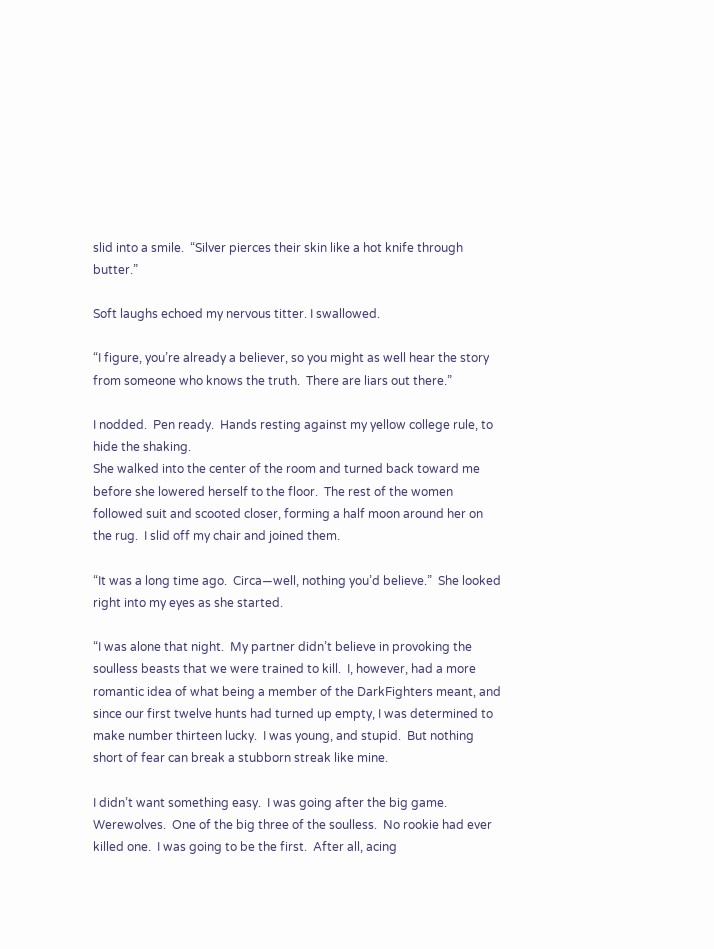slid into a smile.  “Silver pierces their skin like a hot knife through butter.”

Soft laughs echoed my nervous titter. I swallowed.

“I figure, you’re already a believer, so you might as well hear the story from someone who knows the truth.  There are liars out there.”

I nodded.  Pen ready.  Hands resting against my yellow college rule, to hide the shaking.
She walked into the center of the room and turned back toward me before she lowered herself to the floor.  The rest of the women followed suit and scooted closer, forming a half moon around her on the rug.  I slid off my chair and joined them.

“It was a long time ago.  Circa—well, nothing you’d believe.”  She looked right into my eyes as she started.

“I was alone that night.  My partner didn’t believe in provoking the soulless beasts that we were trained to kill.  I, however, had a more romantic idea of what being a member of the DarkFighters meant, and since our first twelve hunts had turned up empty, I was determined to make number thirteen lucky.  I was young, and stupid.  But nothing short of fear can break a stubborn streak like mine.

I didn’t want something easy.  I was going after the big game.  Werewolves.  One of the big three of the soulless.  No rookie had ever killed one.  I was going to be the first.  After all, acing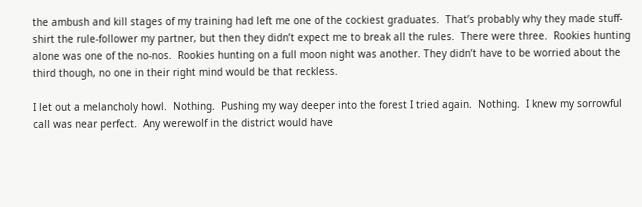the ambush and kill stages of my training had left me one of the cockiest graduates.  That’s probably why they made stuff-shirt the rule-follower my partner, but then they didn’t expect me to break all the rules.  There were three.  Rookies hunting alone was one of the no-nos.  Rookies hunting on a full moon night was another. They didn’t have to be worried about the third though, no one in their right mind would be that reckless.

I let out a melancholy howl.  Nothing.  Pushing my way deeper into the forest I tried again.  Nothing.  I knew my sorrowful call was near perfect.  Any werewolf in the district would have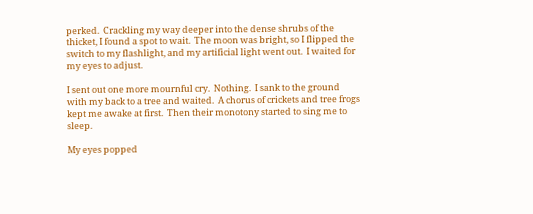perked.  Crackling my way deeper into the dense shrubs of the thicket, I found a spot to wait.  The moon was bright, so I flipped the switch to my flashlight, and my artificial light went out.  I waited for my eyes to adjust.

I sent out one more mournful cry.  Nothing.  I sank to the ground with my back to a tree and waited.  A chorus of crickets and tree frogs kept me awake at first.  Then their monotony started to sing me to sleep.

My eyes popped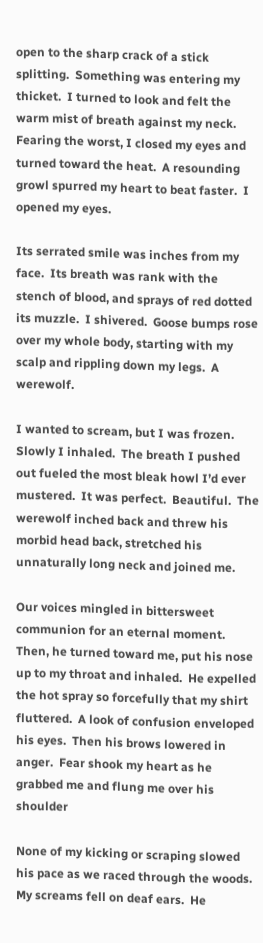open to the sharp crack of a stick splitting.  Something was entering my thicket.  I turned to look and felt the warm mist of breath against my neck.  Fearing the worst, I closed my eyes and turned toward the heat.  A resounding growl spurred my heart to beat faster.  I opened my eyes.

Its serrated smile was inches from my face.  Its breath was rank with the stench of blood, and sprays of red dotted its muzzle.  I shivered.  Goose bumps rose over my whole body, starting with my scalp and rippling down my legs.  A werewolf.

I wanted to scream, but I was frozen.  Slowly I inhaled.  The breath I pushed out fueled the most bleak howl I’d ever mustered.  It was perfect.  Beautiful.  The werewolf inched back and threw his morbid head back, stretched his unnaturally long neck and joined me.

Our voices mingled in bittersweet communion for an eternal moment.  Then, he turned toward me, put his nose up to my throat and inhaled.  He expelled the hot spray so forcefully that my shirt fluttered.  A look of confusion enveloped his eyes.  Then his brows lowered in anger.  Fear shook my heart as he grabbed me and flung me over his shoulder

None of my kicking or scraping slowed his pace as we raced through the woods.  My screams fell on deaf ears.  He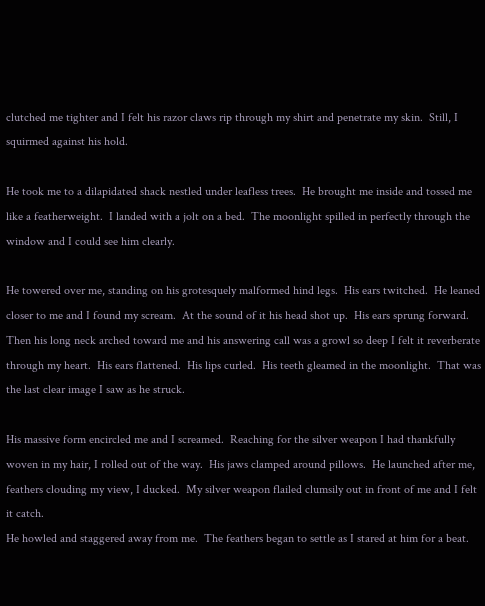clutched me tighter and I felt his razor claws rip through my shirt and penetrate my skin.  Still, I squirmed against his hold.

He took me to a dilapidated shack nestled under leafless trees.  He brought me inside and tossed me like a featherweight.  I landed with a jolt on a bed.  The moonlight spilled in perfectly through the window and I could see him clearly.

He towered over me, standing on his grotesquely malformed hind legs.  His ears twitched.  He leaned closer to me and I found my scream.  At the sound of it his head shot up.  His ears sprung forward.  Then his long neck arched toward me and his answering call was a growl so deep I felt it reverberate through my heart.  His ears flattened.  His lips curled.  His teeth gleamed in the moonlight.  That was the last clear image I saw as he struck.

His massive form encircled me and I screamed.  Reaching for the silver weapon I had thankfully woven in my hair, I rolled out of the way.  His jaws clamped around pillows.  He launched after me, feathers clouding my view, I ducked.  My silver weapon flailed clumsily out in front of me and I felt it catch.
He howled and staggered away from me.  The feathers began to settle as I stared at him for a beat.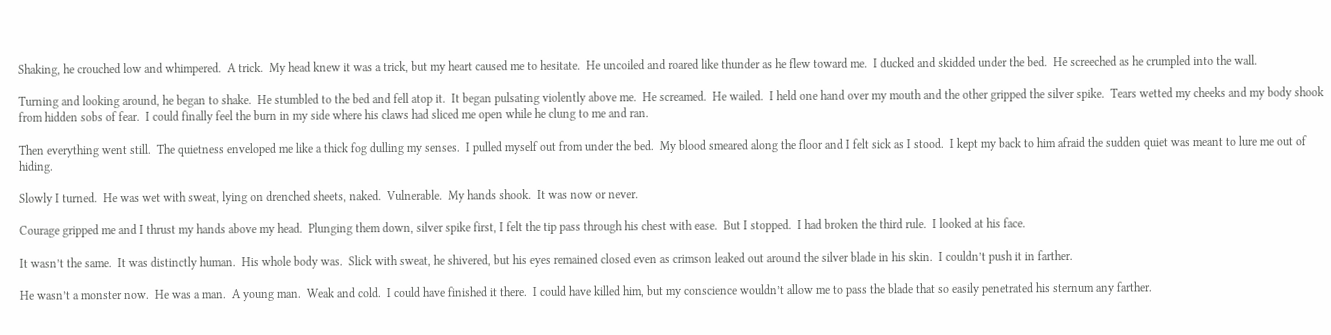Shaking, he crouched low and whimpered.  A trick.  My head knew it was a trick, but my heart caused me to hesitate.  He uncoiled and roared like thunder as he flew toward me.  I ducked and skidded under the bed.  He screeched as he crumpled into the wall.

Turning and looking around, he began to shake.  He stumbled to the bed and fell atop it.  It began pulsating violently above me.  He screamed.  He wailed.  I held one hand over my mouth and the other gripped the silver spike.  Tears wetted my cheeks and my body shook from hidden sobs of fear.  I could finally feel the burn in my side where his claws had sliced me open while he clung to me and ran.

Then everything went still.  The quietness enveloped me like a thick fog dulling my senses.  I pulled myself out from under the bed.  My blood smeared along the floor and I felt sick as I stood.  I kept my back to him afraid the sudden quiet was meant to lure me out of hiding.

Slowly I turned.  He was wet with sweat, lying on drenched sheets, naked.  Vulnerable.  My hands shook.  It was now or never.

Courage gripped me and I thrust my hands above my head.  Plunging them down, silver spike first, I felt the tip pass through his chest with ease.  But I stopped.  I had broken the third rule.  I looked at his face.

It wasn’t the same.  It was distinctly human.  His whole body was.  Slick with sweat, he shivered, but his eyes remained closed even as crimson leaked out around the silver blade in his skin.  I couldn’t push it in farther.

He wasn’t a monster now.  He was a man.  A young man.  Weak and cold.  I could have finished it there.  I could have killed him, but my conscience wouldn’t allow me to pass the blade that so easily penetrated his sternum any farther.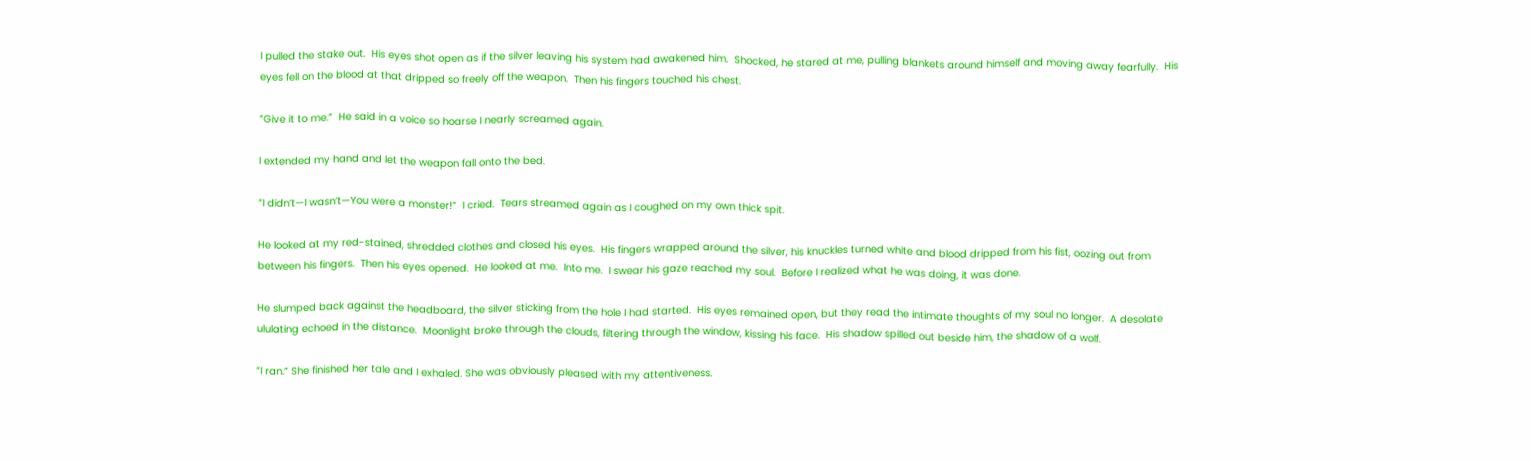I pulled the stake out.  His eyes shot open as if the silver leaving his system had awakened him.  Shocked, he stared at me, pulling blankets around himself and moving away fearfully.  His eyes fell on the blood at that dripped so freely off the weapon.  Then his fingers touched his chest.

“Give it to me.”  He said in a voice so hoarse I nearly screamed again.

I extended my hand and let the weapon fall onto the bed.

“I didn’t—I wasn’t—You were a monster!”  I cried.  Tears streamed again as I coughed on my own thick spit.

He looked at my red-stained, shredded clothes and closed his eyes.  His fingers wrapped around the silver, his knuckles turned white and blood dripped from his fist, oozing out from between his fingers.  Then his eyes opened.  He looked at me.  Into me.  I swear his gaze reached my soul.  Before I realized what he was doing, it was done.

He slumped back against the headboard, the silver sticking from the hole I had started.  His eyes remained open, but they read the intimate thoughts of my soul no longer.  A desolate ululating echoed in the distance.  Moonlight broke through the clouds, filtering through the window, kissing his face.  His shadow spilled out beside him, the shadow of a wolf.

“I ran.” She finished her tale and I exhaled. She was obviously pleased with my attentiveness.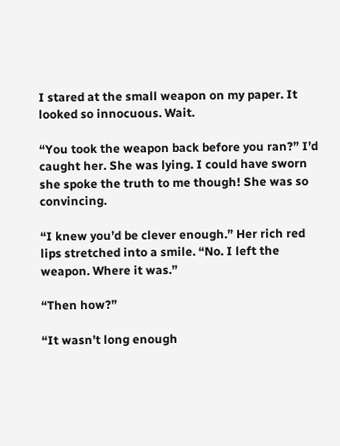I stared at the small weapon on my paper. It looked so innocuous. Wait.

“You took the weapon back before you ran?” I’d caught her. She was lying. I could have sworn she spoke the truth to me though! She was so convincing.

“I knew you’d be clever enough.” Her rich red lips stretched into a smile. “No. I left the weapon. Where it was.”

“Then how?”

“It wasn’t long enough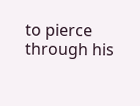to pierce through his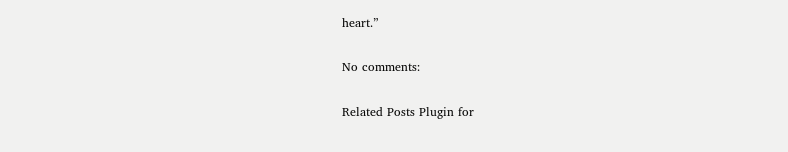heart.”

No comments:

Related Posts Plugin for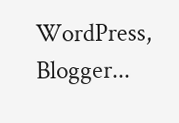WordPress, Blogger...